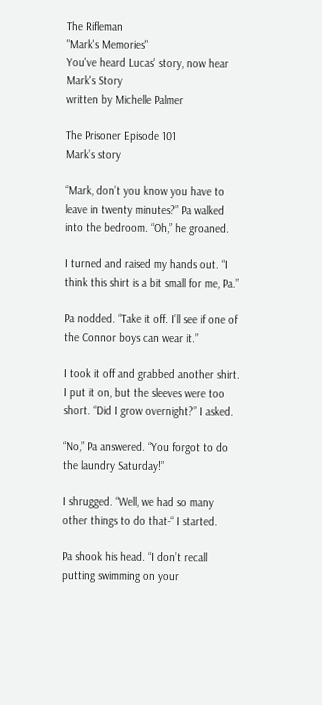The Rifleman
"Mark's Memories"
You've heard Lucas' story, now hear Mark's Story
written by Michelle Palmer

The Prisoner Episode 101
Mark’s story

“Mark, don’t you know you have to leave in twenty minutes?” Pa walked into the bedroom. “Oh,” he groaned.

I turned and raised my hands out. “I think this shirt is a bit small for me, Pa.”

Pa nodded. “Take it off. I’ll see if one of the Connor boys can wear it.”

I took it off and grabbed another shirt. I put it on, but the sleeves were too short. “Did I grow overnight?” I asked.

“No,” Pa answered. “You forgot to do the laundry Saturday!”

I shrugged. “Well, we had so many other things to do that-“ I started.

Pa shook his head. “I don’t recall putting swimming on your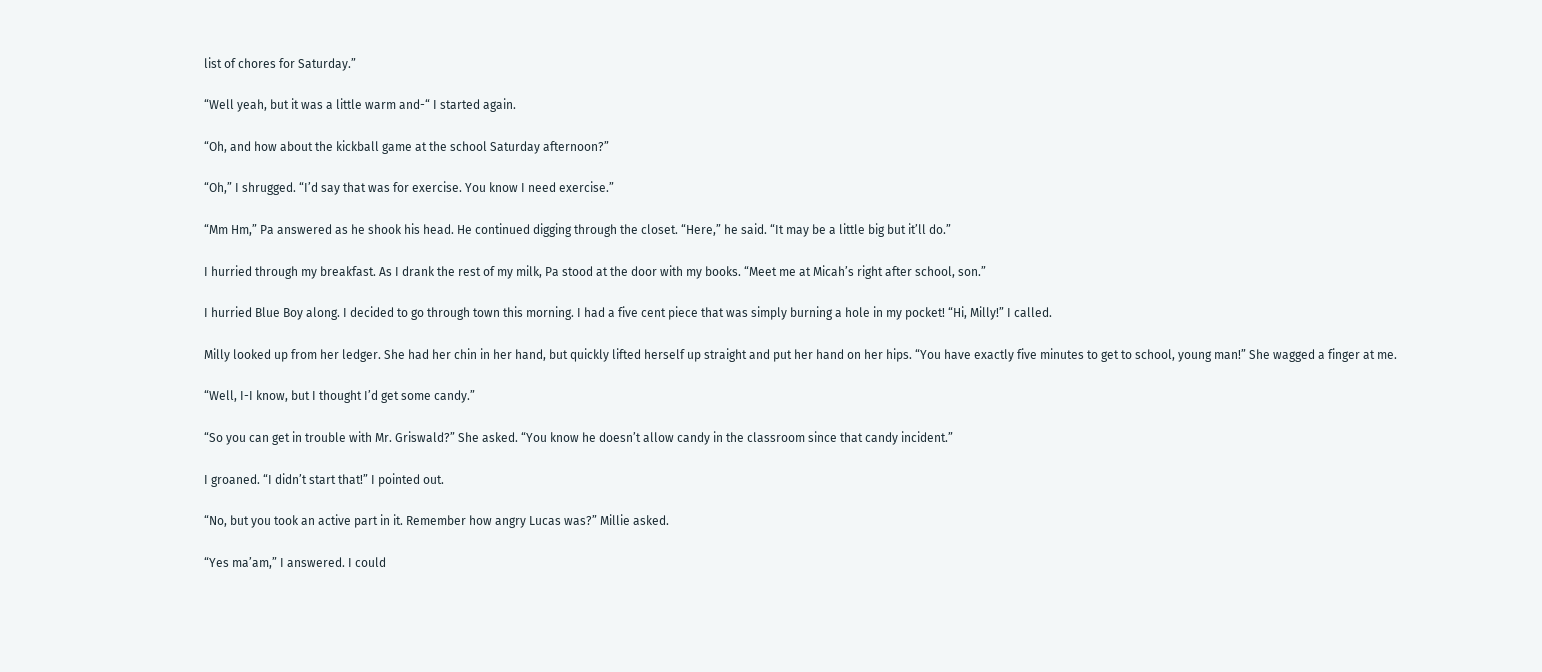list of chores for Saturday.”

“Well yeah, but it was a little warm and-“ I started again.

“Oh, and how about the kickball game at the school Saturday afternoon?”

“Oh,” I shrugged. “I’d say that was for exercise. You know I need exercise.”

“Mm Hm,” Pa answered as he shook his head. He continued digging through the closet. “Here,” he said. “It may be a little big but it’ll do.”

I hurried through my breakfast. As I drank the rest of my milk, Pa stood at the door with my books. “Meet me at Micah’s right after school, son.”

I hurried Blue Boy along. I decided to go through town this morning. I had a five cent piece that was simply burning a hole in my pocket! “Hi, Milly!” I called.

Milly looked up from her ledger. She had her chin in her hand, but quickly lifted herself up straight and put her hand on her hips. “You have exactly five minutes to get to school, young man!” She wagged a finger at me.

“Well, I-I know, but I thought I’d get some candy.”

“So you can get in trouble with Mr. Griswald?” She asked. “You know he doesn’t allow candy in the classroom since that candy incident.”

I groaned. “I didn’t start that!” I pointed out.

“No, but you took an active part in it. Remember how angry Lucas was?” Millie asked.

“Yes ma’am,” I answered. I could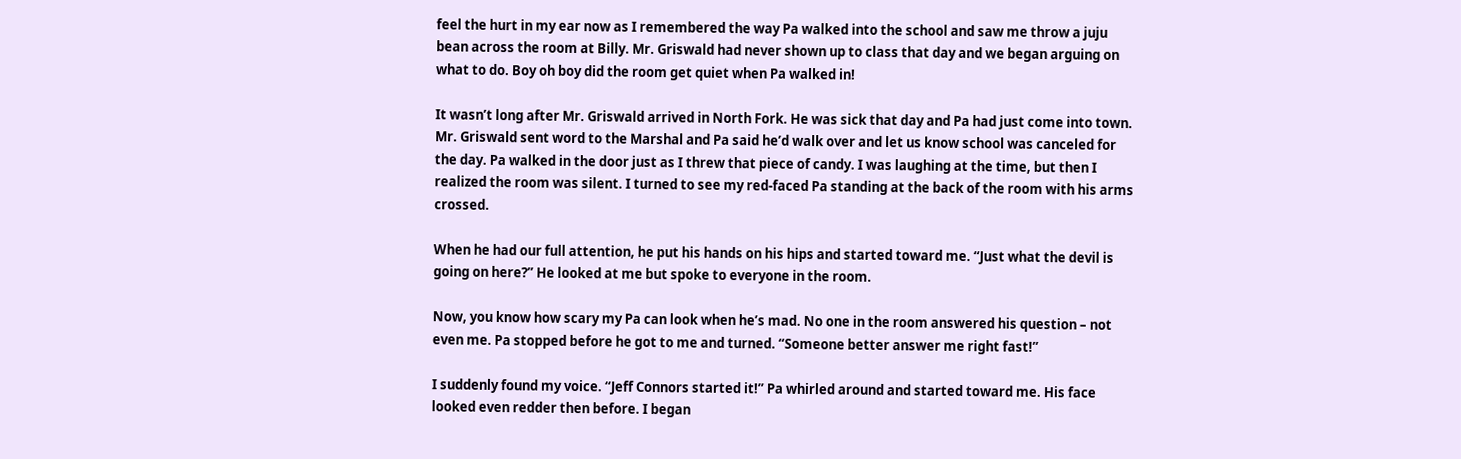feel the hurt in my ear now as I remembered the way Pa walked into the school and saw me throw a juju bean across the room at Billy. Mr. Griswald had never shown up to class that day and we began arguing on what to do. Boy oh boy did the room get quiet when Pa walked in!

It wasn’t long after Mr. Griswald arrived in North Fork. He was sick that day and Pa had just come into town. Mr. Griswald sent word to the Marshal and Pa said he’d walk over and let us know school was canceled for the day. Pa walked in the door just as I threw that piece of candy. I was laughing at the time, but then I realized the room was silent. I turned to see my red-faced Pa standing at the back of the room with his arms crossed.

When he had our full attention, he put his hands on his hips and started toward me. “Just what the devil is going on here?” He looked at me but spoke to everyone in the room.

Now, you know how scary my Pa can look when he’s mad. No one in the room answered his question – not even me. Pa stopped before he got to me and turned. “Someone better answer me right fast!”

I suddenly found my voice. “Jeff Connors started it!” Pa whirled around and started toward me. His face looked even redder then before. I began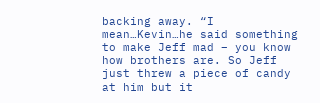backing away. “I mean…Kevin…he said something to make Jeff mad – you know how brothers are. So Jeff just threw a piece of candy at him but it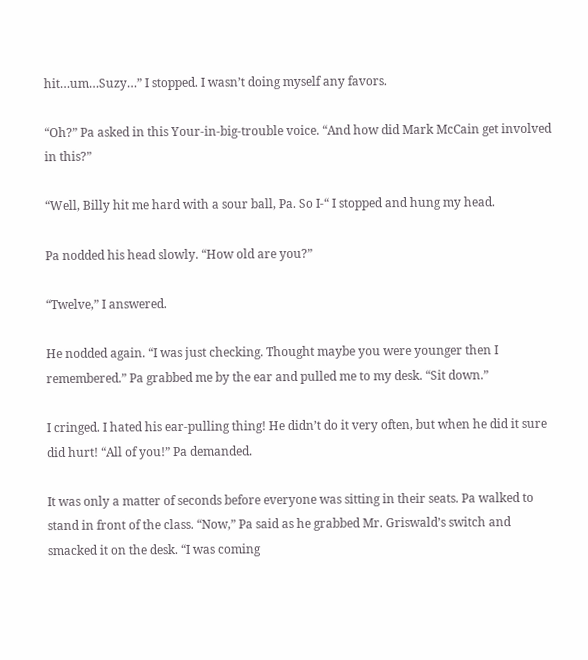hit…um…Suzy…” I stopped. I wasn’t doing myself any favors.

“Oh?” Pa asked in this Your-in-big-trouble voice. “And how did Mark McCain get involved in this?”

“Well, Billy hit me hard with a sour ball, Pa. So I-“ I stopped and hung my head.

Pa nodded his head slowly. “How old are you?”

“Twelve,” I answered.

He nodded again. “I was just checking. Thought maybe you were younger then I remembered.” Pa grabbed me by the ear and pulled me to my desk. “Sit down.”

I cringed. I hated his ear-pulling thing! He didn’t do it very often, but when he did it sure did hurt! “All of you!” Pa demanded.

It was only a matter of seconds before everyone was sitting in their seats. Pa walked to stand in front of the class. “Now,” Pa said as he grabbed Mr. Griswald’s switch and smacked it on the desk. “I was coming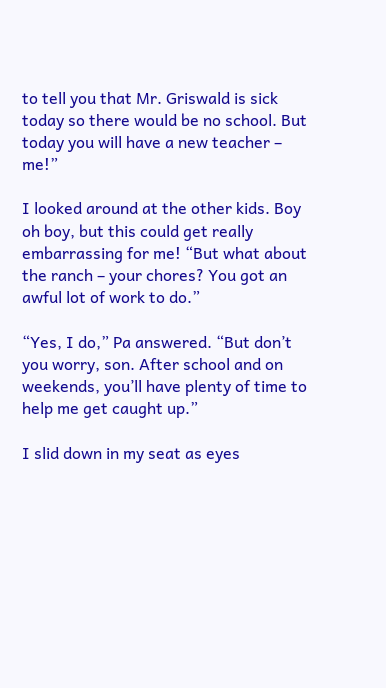to tell you that Mr. Griswald is sick today so there would be no school. But today you will have a new teacher – me!”

I looked around at the other kids. Boy oh boy, but this could get really embarrassing for me! “But what about the ranch – your chores? You got an awful lot of work to do.”

“Yes, I do,” Pa answered. “But don’t you worry, son. After school and on weekends, you’ll have plenty of time to help me get caught up.”

I slid down in my seat as eyes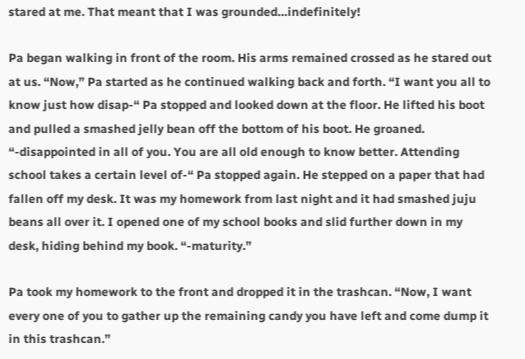stared at me. That meant that I was grounded…indefinitely!

Pa began walking in front of the room. His arms remained crossed as he stared out at us. “Now,” Pa started as he continued walking back and forth. “I want you all to know just how disap-“ Pa stopped and looked down at the floor. He lifted his boot and pulled a smashed jelly bean off the bottom of his boot. He groaned. “-disappointed in all of you. You are all old enough to know better. Attending school takes a certain level of-“ Pa stopped again. He stepped on a paper that had fallen off my desk. It was my homework from last night and it had smashed juju beans all over it. I opened one of my school books and slid further down in my desk, hiding behind my book. “-maturity.”

Pa took my homework to the front and dropped it in the trashcan. “Now, I want every one of you to gather up the remaining candy you have left and come dump it in this trashcan.”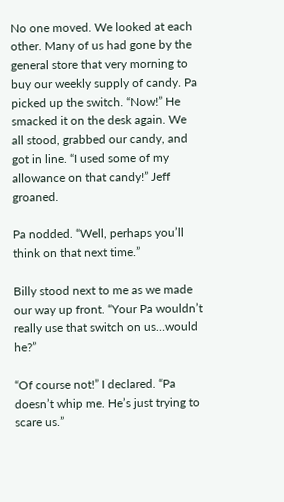No one moved. We looked at each other. Many of us had gone by the general store that very morning to buy our weekly supply of candy. Pa picked up the switch. “Now!” He smacked it on the desk again. We all stood, grabbed our candy, and got in line. “I used some of my allowance on that candy!” Jeff groaned.

Pa nodded. “Well, perhaps you’ll think on that next time.”

Billy stood next to me as we made our way up front. “Your Pa wouldn’t really use that switch on us…would he?”

“Of course not!” I declared. “Pa doesn’t whip me. He’s just trying to scare us.”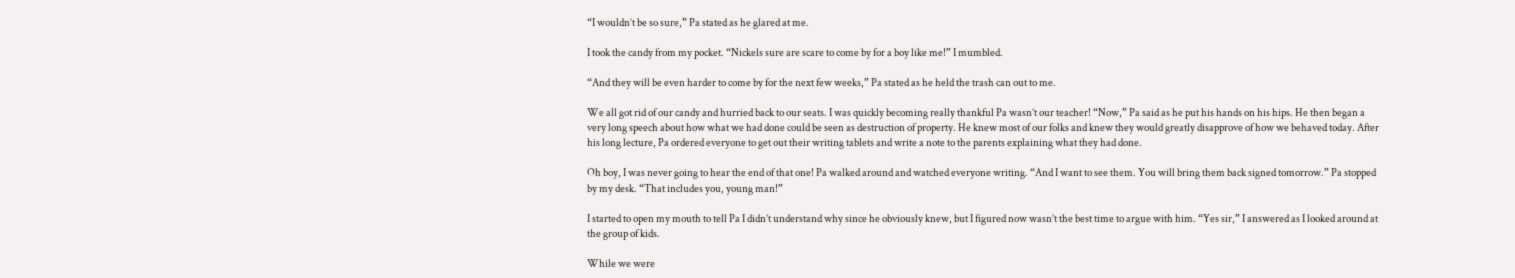“I wouldn’t be so sure,” Pa stated as he glared at me.

I took the candy from my pocket. “Nickels sure are scare to come by for a boy like me!” I mumbled.

“And they will be even harder to come by for the next few weeks,” Pa stated as he held the trash can out to me.

We all got rid of our candy and hurried back to our seats. I was quickly becoming really thankful Pa wasn’t our teacher! “Now,” Pa said as he put his hands on his hips. He then began a very long speech about how what we had done could be seen as destruction of property. He knew most of our folks and knew they would greatly disapprove of how we behaved today. After his long lecture, Pa ordered everyone to get out their writing tablets and write a note to the parents explaining what they had done.

Oh boy, I was never going to hear the end of that one! Pa walked around and watched everyone writing. “And I want to see them. You will bring them back signed tomorrow.” Pa stopped by my desk. “That includes you, young man!”

I started to open my mouth to tell Pa I didn’t understand why since he obviously knew, but I figured now wasn’t the best time to argue with him. “Yes sir,” I answered as I looked around at the group of kids.

While we were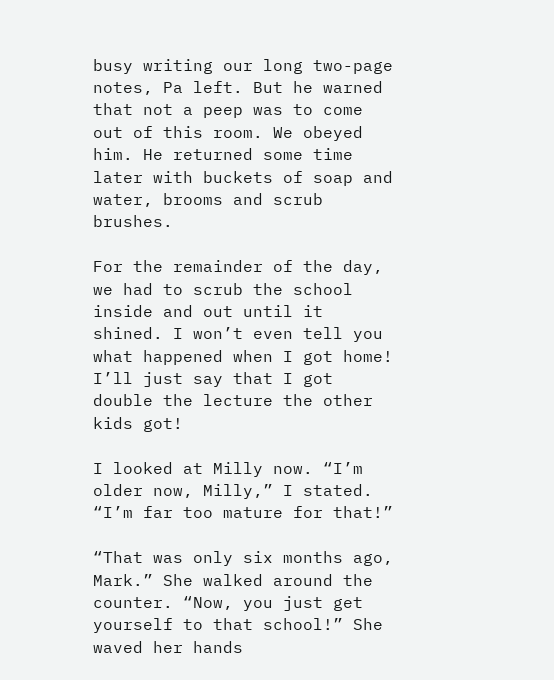busy writing our long two-page notes, Pa left. But he warned that not a peep was to come out of this room. We obeyed him. He returned some time later with buckets of soap and water, brooms and scrub brushes.

For the remainder of the day, we had to scrub the school inside and out until it shined. I won’t even tell you what happened when I got home! I’ll just say that I got double the lecture the other kids got!

I looked at Milly now. “I’m older now, Milly,” I stated. “I’m far too mature for that!”

“That was only six months ago, Mark.” She walked around the counter. “Now, you just get yourself to that school!” She waved her hands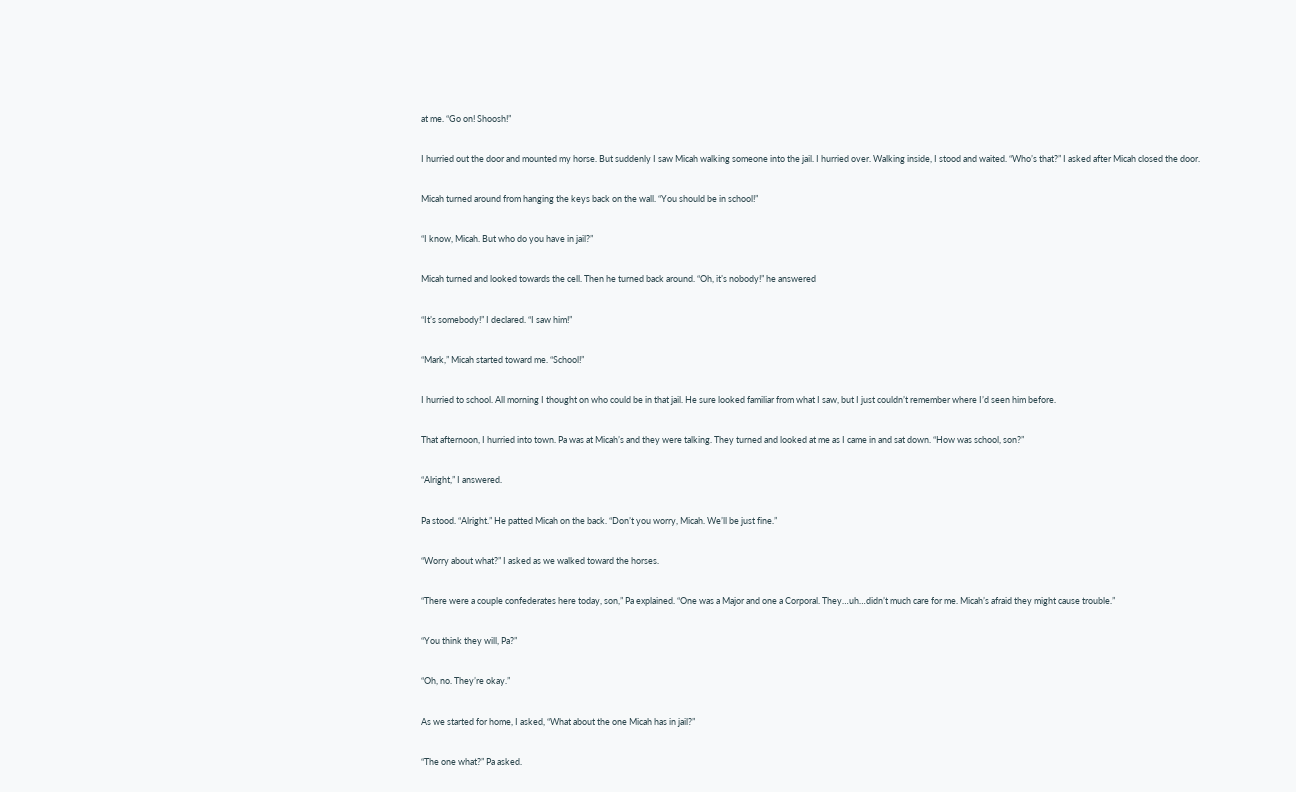at me. “Go on! Shoosh!”

I hurried out the door and mounted my horse. But suddenly I saw Micah walking someone into the jail. I hurried over. Walking inside, I stood and waited. “Who’s that?” I asked after Micah closed the door.

Micah turned around from hanging the keys back on the wall. “You should be in school!”

“I know, Micah. But who do you have in jail?”

Micah turned and looked towards the cell. Then he turned back around. “Oh, it’s nobody!” he answered

“It’s somebody!” I declared. “I saw him!”

“Mark,” Micah started toward me. “School!”

I hurried to school. All morning I thought on who could be in that jail. He sure looked familiar from what I saw, but I just couldn’t remember where I’d seen him before.

That afternoon, I hurried into town. Pa was at Micah’s and they were talking. They turned and looked at me as I came in and sat down. “How was school, son?”

“Alright,” I answered.

Pa stood. “Alright.” He patted Micah on the back. “Don’t you worry, Micah. We’ll be just fine.”

“Worry about what?” I asked as we walked toward the horses.

“There were a couple confederates here today, son,” Pa explained. “One was a Major and one a Corporal. They…uh…didn’t much care for me. Micah’s afraid they might cause trouble.”

“You think they will, Pa?”

“Oh, no. They’re okay.”

As we started for home, I asked, “What about the one Micah has in jail?”

“The one what?” Pa asked.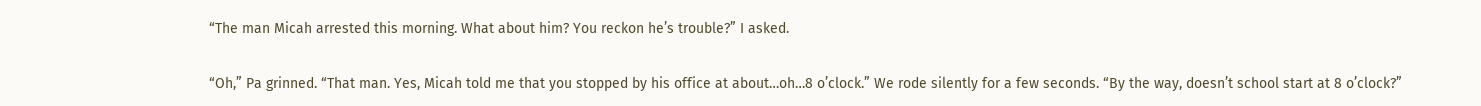“The man Micah arrested this morning. What about him? You reckon he’s trouble?” I asked.

“Oh,” Pa grinned. “That man. Yes, Micah told me that you stopped by his office at about…oh…8 o’clock.” We rode silently for a few seconds. “By the way, doesn’t school start at 8 o’clock?”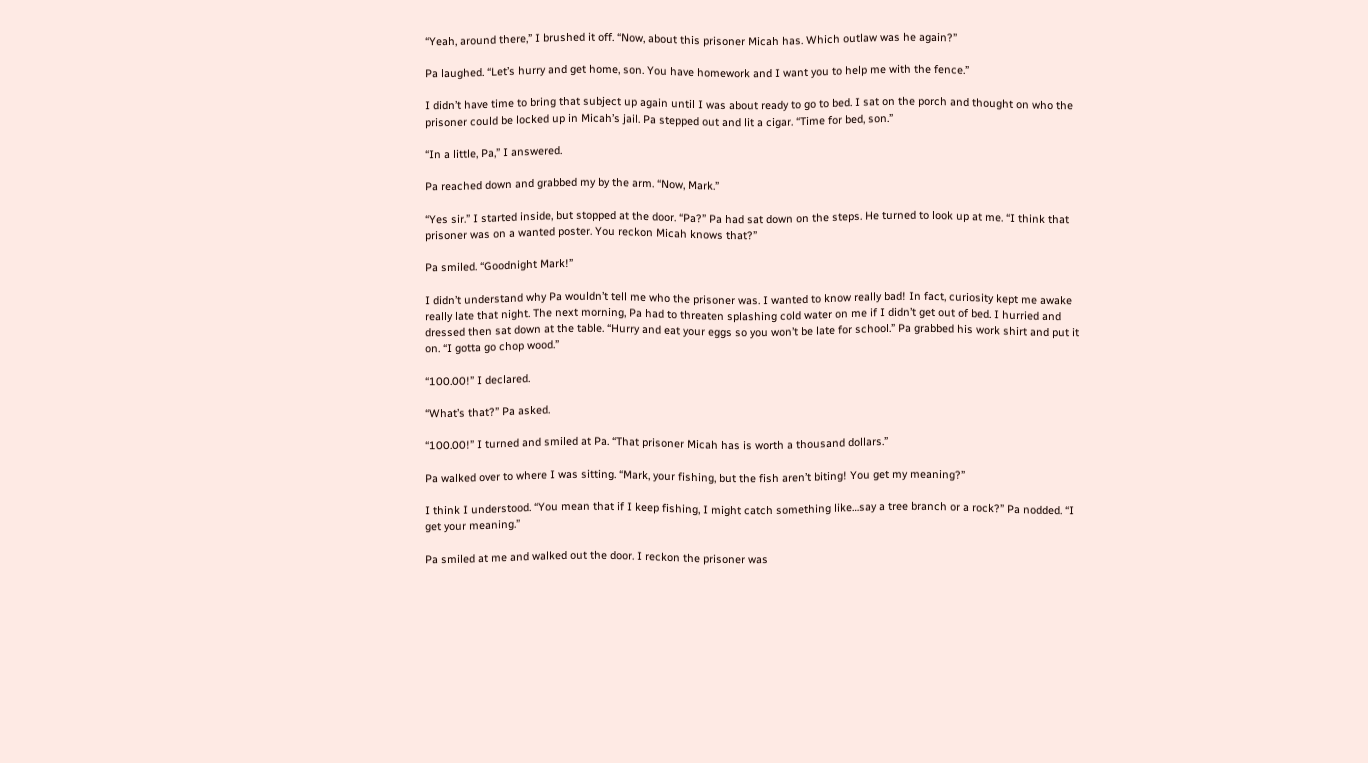“Yeah, around there,” I brushed it off. “Now, about this prisoner Micah has. Which outlaw was he again?”

Pa laughed. “Let’s hurry and get home, son. You have homework and I want you to help me with the fence.”

I didn’t have time to bring that subject up again until I was about ready to go to bed. I sat on the porch and thought on who the prisoner could be locked up in Micah’s jail. Pa stepped out and lit a cigar. “Time for bed, son.”

“In a little, Pa,” I answered.

Pa reached down and grabbed my by the arm. “Now, Mark.”

“Yes sir.” I started inside, but stopped at the door. “Pa?” Pa had sat down on the steps. He turned to look up at me. “I think that prisoner was on a wanted poster. You reckon Micah knows that?”

Pa smiled. “Goodnight Mark!”

I didn’t understand why Pa wouldn’t tell me who the prisoner was. I wanted to know really bad! In fact, curiosity kept me awake really late that night. The next morning, Pa had to threaten splashing cold water on me if I didn’t get out of bed. I hurried and dressed then sat down at the table. “Hurry and eat your eggs so you won’t be late for school.” Pa grabbed his work shirt and put it on. “I gotta go chop wood.”

“100.00!” I declared.

“What’s that?” Pa asked.

“100.00!” I turned and smiled at Pa. “That prisoner Micah has is worth a thousand dollars.”

Pa walked over to where I was sitting. “Mark, your fishing, but the fish aren’t biting! You get my meaning?”

I think I understood. “You mean that if I keep fishing, I might catch something like…say a tree branch or a rock?” Pa nodded. “I get your meaning.”

Pa smiled at me and walked out the door. I reckon the prisoner was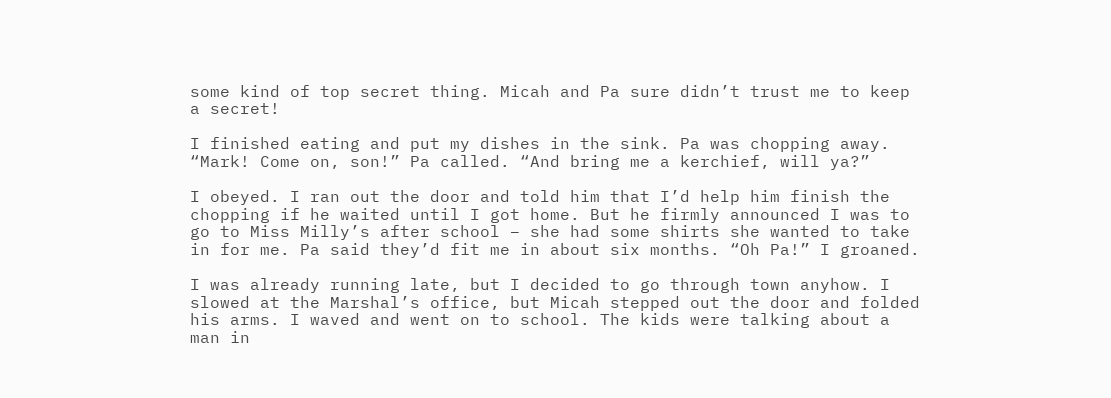some kind of top secret thing. Micah and Pa sure didn’t trust me to keep a secret!

I finished eating and put my dishes in the sink. Pa was chopping away. “Mark! Come on, son!” Pa called. “And bring me a kerchief, will ya?”

I obeyed. I ran out the door and told him that I’d help him finish the chopping if he waited until I got home. But he firmly announced I was to go to Miss Milly’s after school – she had some shirts she wanted to take in for me. Pa said they’d fit me in about six months. “Oh Pa!” I groaned.

I was already running late, but I decided to go through town anyhow. I slowed at the Marshal’s office, but Micah stepped out the door and folded his arms. I waved and went on to school. The kids were talking about a man in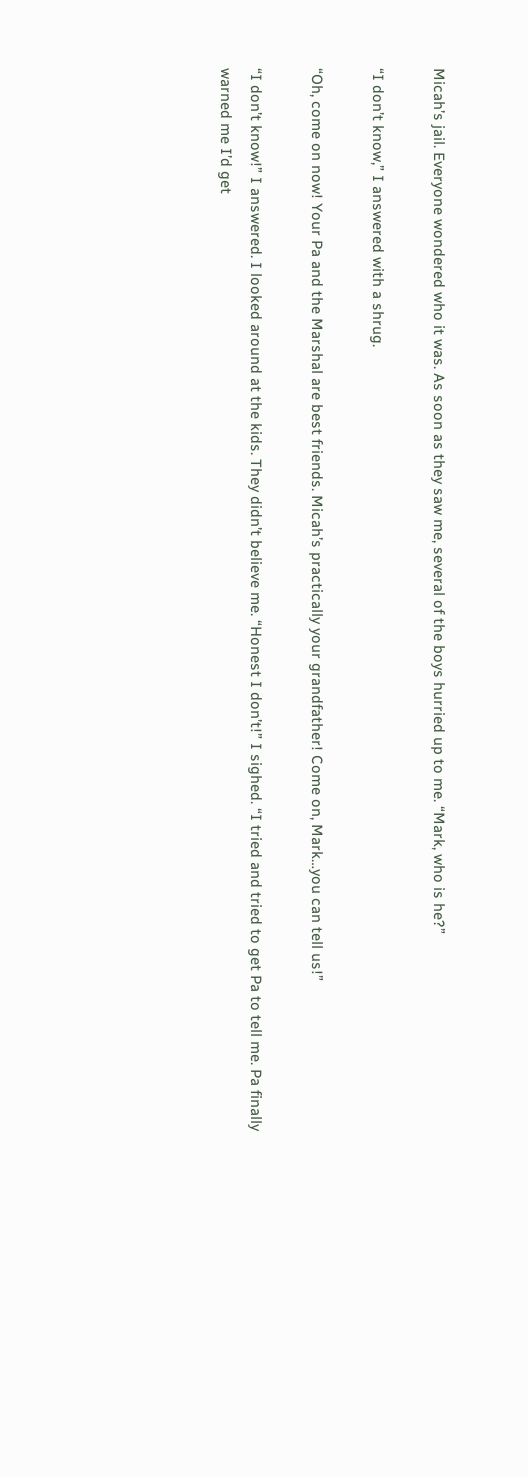Micah’s jail. Everyone wondered who it was. As soon as they saw me, several of the boys hurried up to me. “Mark, who is he?”

“I don’t know,” I answered with a shrug.

“Oh, come on now! Your Pa and the Marshal are best friends. Micah’s practically your grandfather! Come on, Mark…you can tell us!”

“I don’t know!” I answered. I looked around at the kids. They didn’t believe me. “Honest I don’t!” I sighed. “I tried and tried to get Pa to tell me. Pa finally warned me I’d get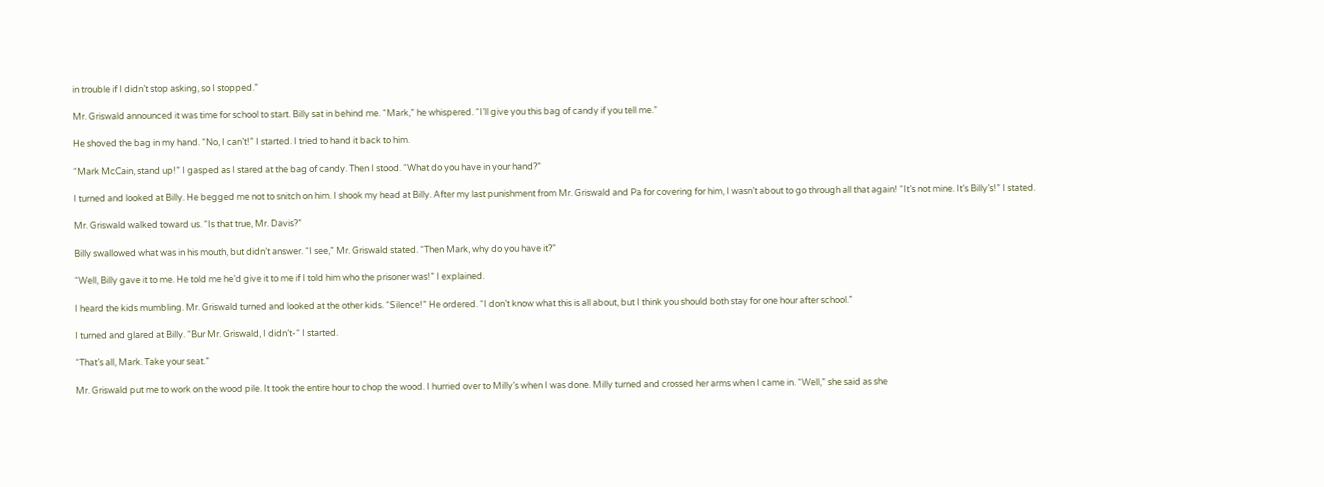in trouble if I didn’t stop asking, so I stopped.”

Mr. Griswald announced it was time for school to start. Billy sat in behind me. “Mark,” he whispered. “I’ll give you this bag of candy if you tell me.”

He shoved the bag in my hand. “No, I can’t!” I started. I tried to hand it back to him.

“Mark McCain, stand up!” I gasped as I stared at the bag of candy. Then I stood. “What do you have in your hand?”

I turned and looked at Billy. He begged me not to snitch on him. I shook my head at Billy. After my last punishment from Mr. Griswald and Pa for covering for him, I wasn’t about to go through all that again! “It’s not mine. It’s Billy’s!” I stated.

Mr. Griswald walked toward us. “Is that true, Mr. Davis?”

Billy swallowed what was in his mouth, but didn’t answer. “I see,” Mr. Griswald stated. “Then Mark, why do you have it?”

“Well, Billy gave it to me. He told me he’d give it to me if I told him who the prisoner was!” I explained.

I heard the kids mumbling. Mr. Griswald turned and looked at the other kids. “Silence!” He ordered. “I don’t know what this is all about, but I think you should both stay for one hour after school.”

I turned and glared at Billy. “Bur Mr. Griswald, I didn’t-“ I started.

“That’s all, Mark. Take your seat.”

Mr. Griswald put me to work on the wood pile. It took the entire hour to chop the wood. I hurried over to Milly’s when I was done. Milly turned and crossed her arms when I came in. “Well,” she said as she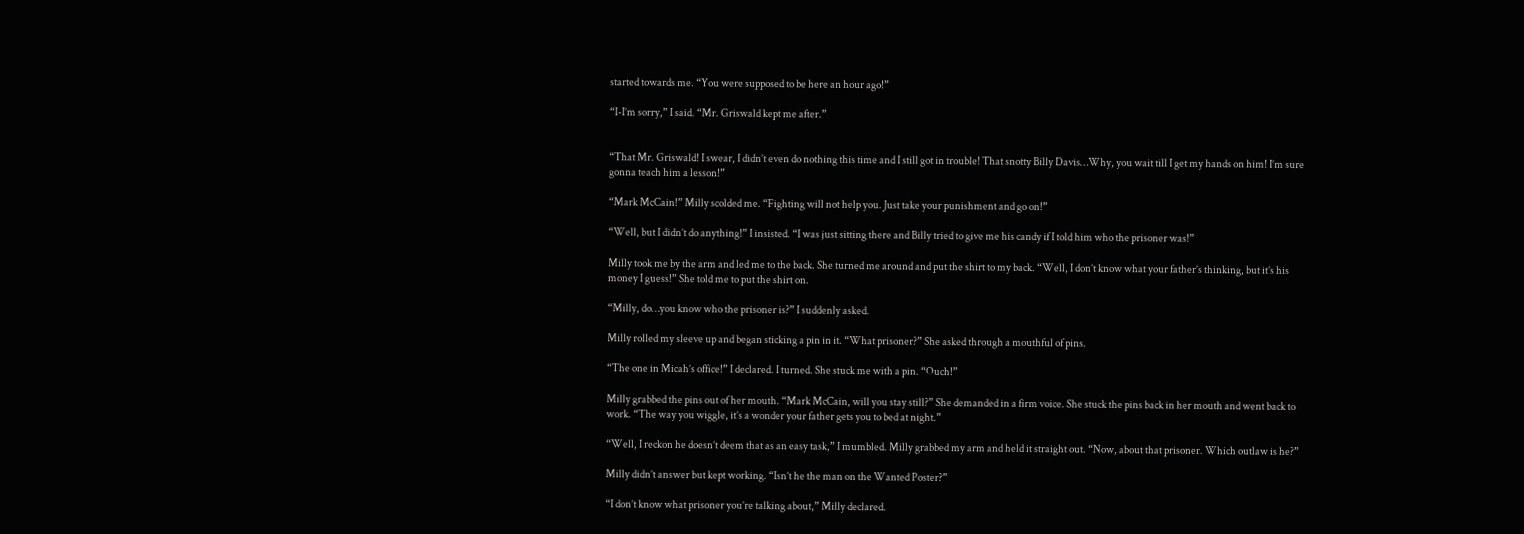started towards me. “You were supposed to be here an hour ago!”

“I-I’m sorry,” I said. “Mr. Griswald kept me after.”


“That Mr. Griswald! I swear, I didn’t even do nothing this time and I still got in trouble! That snotty Billy Davis…Why, you wait till I get my hands on him! I’m sure gonna teach him a lesson!”

“Mark McCain!” Milly scolded me. “Fighting will not help you. Just take your punishment and go on!”

“Well, but I didn’t do anything!” I insisted. “I was just sitting there and Billy tried to give me his candy if I told him who the prisoner was!”

Milly took me by the arm and led me to the back. She turned me around and put the shirt to my back. “Well, I don’t know what your father’s thinking, but it’s his money I guess!” She told me to put the shirt on.

“Milly, do…you know who the prisoner is?” I suddenly asked.

Milly rolled my sleeve up and began sticking a pin in it. “What prisoner?” She asked through a mouthful of pins.

“The one in Micah’s office!” I declared. I turned. She stuck me with a pin. “Ouch!”

Milly grabbed the pins out of her mouth. “Mark McCain, will you stay still?” She demanded in a firm voice. She stuck the pins back in her mouth and went back to work. “The way you wiggle, it’s a wonder your father gets you to bed at night.”

“Well, I reckon he doesn’t deem that as an easy task,” I mumbled. Milly grabbed my arm and held it straight out. “Now, about that prisoner. Which outlaw is he?”

Milly didn’t answer but kept working. “Isn’t he the man on the Wanted Poster?”

“I don’t know what prisoner you’re talking about,” Milly declared.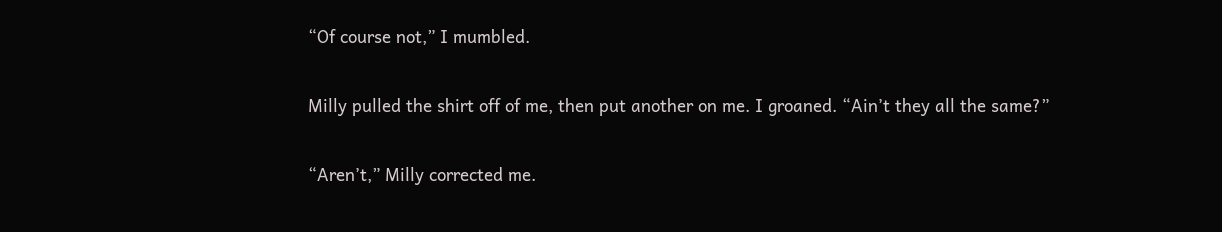“Of course not,” I mumbled.

Milly pulled the shirt off of me, then put another on me. I groaned. “Ain’t they all the same?”

“Aren’t,” Milly corrected me.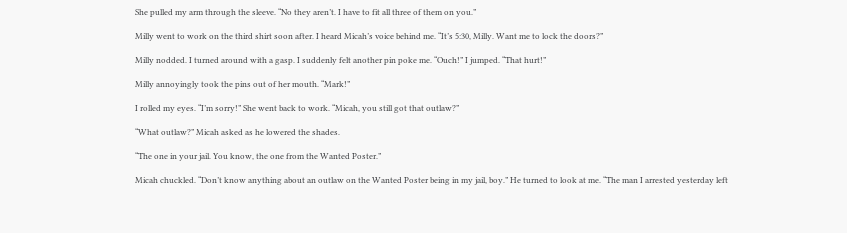She pulled my arm through the sleeve. “No they aren’t. I have to fit all three of them on you.”

Milly went to work on the third shirt soon after. I heard Micah’s voice behind me. “It’s 5:30, Milly. Want me to lock the doors?”

Milly nodded. I turned around with a gasp. I suddenly felt another pin poke me. “Ouch!” I jumped. “That hurt!”

Milly annoyingly took the pins out of her mouth. “Mark!”

I rolled my eyes. “I’m sorry!” She went back to work. “Micah, you still got that outlaw?”

“What outlaw?” Micah asked as he lowered the shades.

“The one in your jail. You know, the one from the Wanted Poster.”

Micah chuckled. “Don’t know anything about an outlaw on the Wanted Poster being in my jail, boy.” He turned to look at me. “The man I arrested yesterday left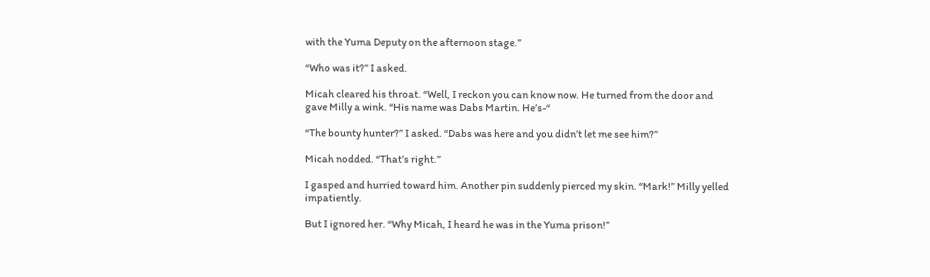with the Yuma Deputy on the afternoon stage.”

“Who was it?” I asked.

Micah cleared his throat. “Well, I reckon you can know now. He turned from the door and gave Milly a wink. “His name was Dabs Martin. He’s-“

“The bounty hunter?” I asked. “Dabs was here and you didn’t let me see him?”

Micah nodded. “That’s right.”

I gasped and hurried toward him. Another pin suddenly pierced my skin. “Mark!” Milly yelled impatiently.

But I ignored her. “Why Micah, I heard he was in the Yuma prison!”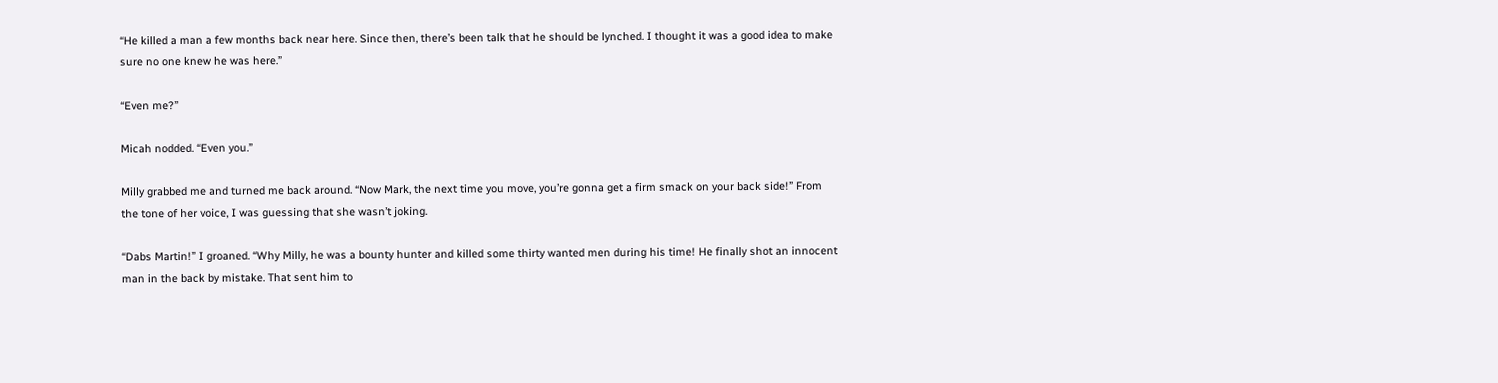“He killed a man a few months back near here. Since then, there’s been talk that he should be lynched. I thought it was a good idea to make sure no one knew he was here.”

“Even me?”

Micah nodded. “Even you.”

Milly grabbed me and turned me back around. “Now Mark, the next time you move, you’re gonna get a firm smack on your back side!” From the tone of her voice, I was guessing that she wasn’t joking.

“Dabs Martin!” I groaned. “Why Milly, he was a bounty hunter and killed some thirty wanted men during his time! He finally shot an innocent man in the back by mistake. That sent him to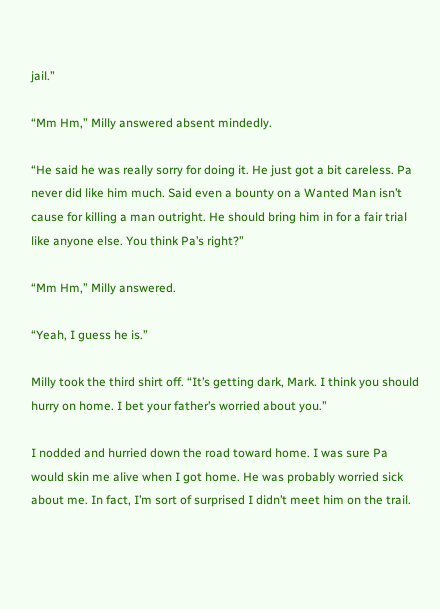jail.”

“Mm Hm,” Milly answered absent mindedly.

“He said he was really sorry for doing it. He just got a bit careless. Pa never did like him much. Said even a bounty on a Wanted Man isn’t cause for killing a man outright. He should bring him in for a fair trial like anyone else. You think Pa’s right?”

“Mm Hm,” Milly answered.

“Yeah, I guess he is.”

Milly took the third shirt off. “It’s getting dark, Mark. I think you should hurry on home. I bet your father’s worried about you.”

I nodded and hurried down the road toward home. I was sure Pa would skin me alive when I got home. He was probably worried sick about me. In fact, I’m sort of surprised I didn’t meet him on the trail.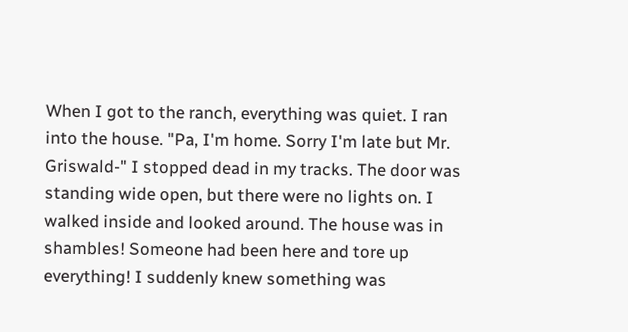When I got to the ranch, everything was quiet. I ran into the house. "Pa, I'm home. Sorry I'm late but Mr. Griswald-" I stopped dead in my tracks. The door was standing wide open, but there were no lights on. I walked inside and looked around. The house was in shambles! Someone had been here and tore up everything! I suddenly knew something was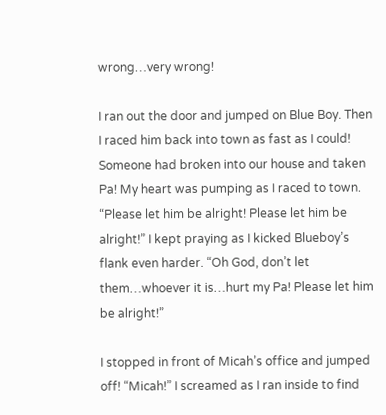wrong…very wrong!

I ran out the door and jumped on Blue Boy. Then I raced him back into town as fast as I could! Someone had broken into our house and taken Pa! My heart was pumping as I raced to town. “Please let him be alright! Please let him be alright!” I kept praying as I kicked Blueboy’s flank even harder. “Oh God, don’t let them…whoever it is…hurt my Pa! Please let him be alright!”

I stopped in front of Micah’s office and jumped off! “Micah!” I screamed as I ran inside to find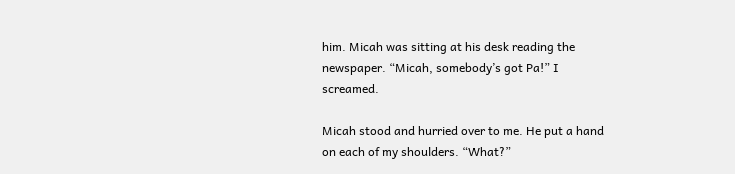him. Micah was sitting at his desk reading the newspaper. “Micah, somebody’s got Pa!” I screamed.

Micah stood and hurried over to me. He put a hand on each of my shoulders. “What?”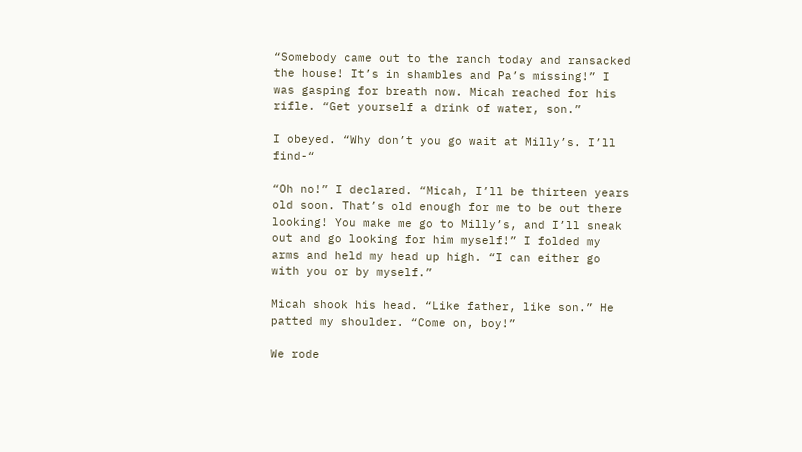“Somebody came out to the ranch today and ransacked the house! It’s in shambles and Pa’s missing!” I was gasping for breath now. Micah reached for his rifle. “Get yourself a drink of water, son.”

I obeyed. “Why don’t you go wait at Milly’s. I’ll find-“

“Oh no!” I declared. “Micah, I’ll be thirteen years old soon. That’s old enough for me to be out there looking! You make me go to Milly’s, and I’ll sneak out and go looking for him myself!” I folded my arms and held my head up high. “I can either go with you or by myself.”

Micah shook his head. “Like father, like son.” He patted my shoulder. “Come on, boy!”

We rode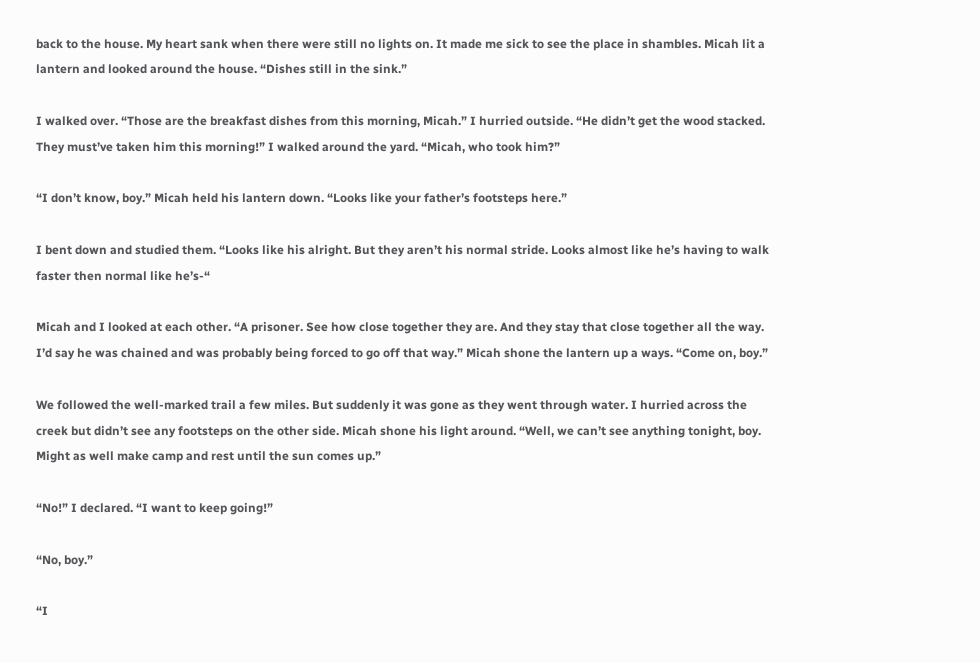back to the house. My heart sank when there were still no lights on. It made me sick to see the place in shambles. Micah lit a lantern and looked around the house. “Dishes still in the sink.”

I walked over. “Those are the breakfast dishes from this morning, Micah.” I hurried outside. “He didn’t get the wood stacked. They must’ve taken him this morning!” I walked around the yard. “Micah, who took him?”

“I don’t know, boy.” Micah held his lantern down. “Looks like your father’s footsteps here.”

I bent down and studied them. “Looks like his alright. But they aren’t his normal stride. Looks almost like he’s having to walk faster then normal like he’s-“

Micah and I looked at each other. “A prisoner. See how close together they are. And they stay that close together all the way. I’d say he was chained and was probably being forced to go off that way.” Micah shone the lantern up a ways. “Come on, boy.”

We followed the well-marked trail a few miles. But suddenly it was gone as they went through water. I hurried across the creek but didn’t see any footsteps on the other side. Micah shone his light around. “Well, we can’t see anything tonight, boy. Might as well make camp and rest until the sun comes up.”

“No!” I declared. “I want to keep going!”

“No, boy.”

“I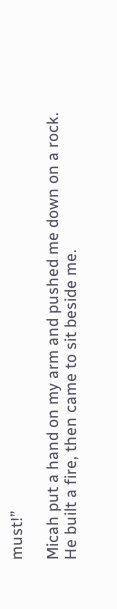must!”

Micah put a hand on my arm and pushed me down on a rock. He built a fire, then came to sit beside me.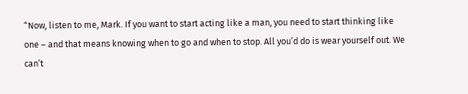“Now, listen to me, Mark. If you want to start acting like a man, you need to start thinking like one – and that means knowing when to go and when to stop. All you’d do is wear yourself out. We can’t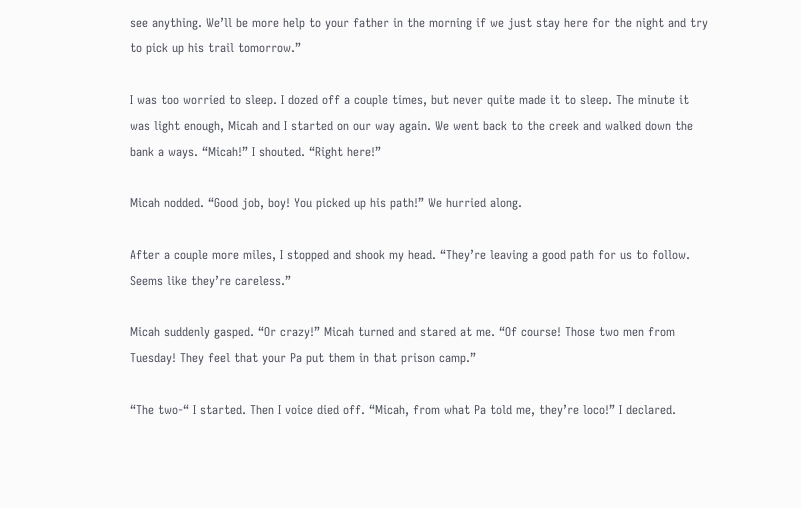see anything. We’ll be more help to your father in the morning if we just stay here for the night and try to pick up his trail tomorrow.”

I was too worried to sleep. I dozed off a couple times, but never quite made it to sleep. The minute it was light enough, Micah and I started on our way again. We went back to the creek and walked down the bank a ways. “Micah!” I shouted. “Right here!”

Micah nodded. “Good job, boy! You picked up his path!” We hurried along.

After a couple more miles, I stopped and shook my head. “They’re leaving a good path for us to follow. Seems like they’re careless.”

Micah suddenly gasped. “Or crazy!” Micah turned and stared at me. “Of course! Those two men from Tuesday! They feel that your Pa put them in that prison camp.”

“The two-“ I started. Then I voice died off. “Micah, from what Pa told me, they’re loco!” I declared.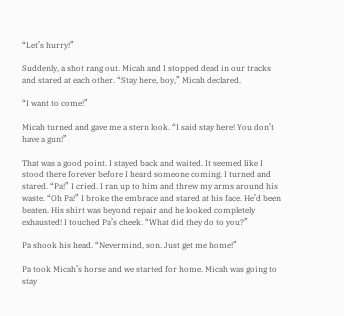“Let’s hurry!”

Suddenly, a shot rang out. Micah and I stopped dead in our tracks and stared at each other. “Stay here, boy,” Micah declared.

“I want to come!”

Micah turned and gave me a stern look. “I said stay here! You don’t have a gun!”

That was a good point. I stayed back and waited. It seemed like I stood there forever before I heard someone coming. I turned and stared. “Pa!” I cried. I ran up to him and threw my arms around his waste. “Oh Pa!” I broke the embrace and stared at his face. He’d been beaten. His shirt was beyond repair and he looked completely exhausted! I touched Pa’s cheek. “What did they do to you?”

Pa shook his head. “Nevermind, son. Just get me home!”

Pa took Micah’s horse and we started for home. Micah was going to stay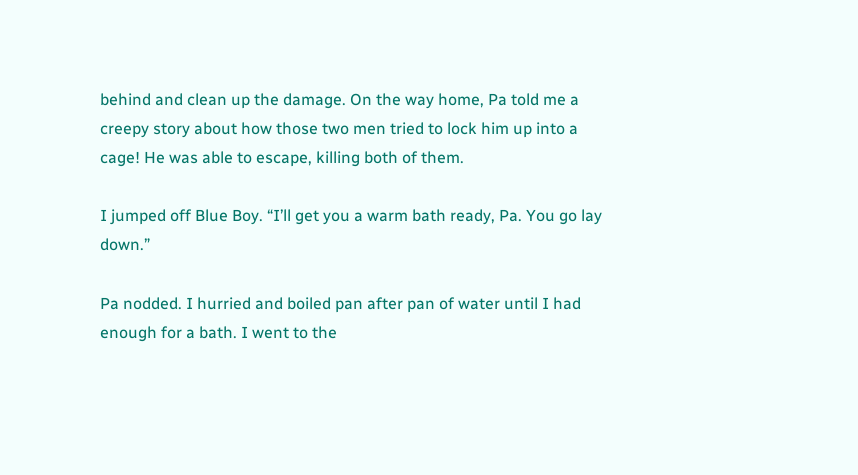behind and clean up the damage. On the way home, Pa told me a creepy story about how those two men tried to lock him up into a cage! He was able to escape, killing both of them.

I jumped off Blue Boy. “I’ll get you a warm bath ready, Pa. You go lay down.”

Pa nodded. I hurried and boiled pan after pan of water until I had enough for a bath. I went to the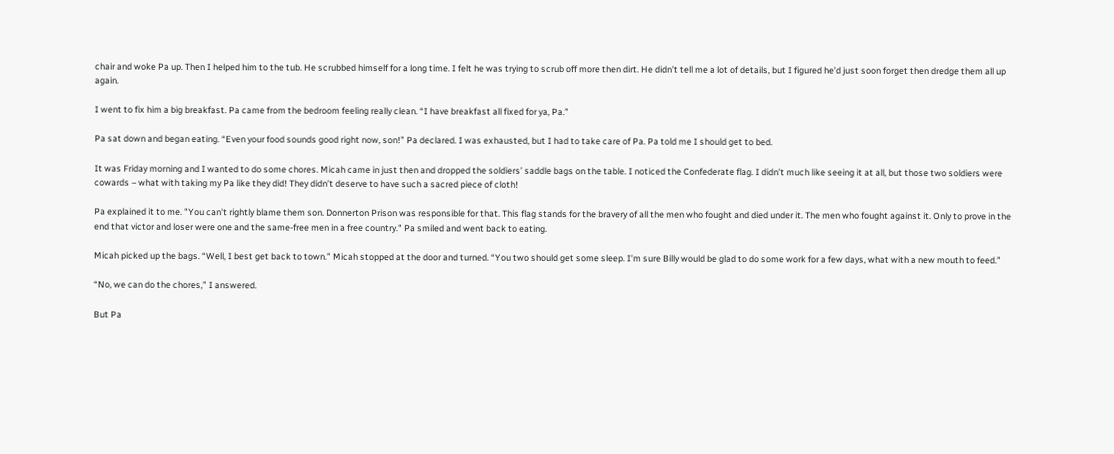chair and woke Pa up. Then I helped him to the tub. He scrubbed himself for a long time. I felt he was trying to scrub off more then dirt. He didn’t tell me a lot of details, but I figured he’d just soon forget then dredge them all up again.

I went to fix him a big breakfast. Pa came from the bedroom feeling really clean. “I have breakfast all fixed for ya, Pa.”

Pa sat down and began eating. “Even your food sounds good right now, son!” Pa declared. I was exhausted, but I had to take care of Pa. Pa told me I should get to bed.

It was Friday morning and I wanted to do some chores. Micah came in just then and dropped the soldiers’ saddle bags on the table. I noticed the Confederate flag. I didn’t much like seeing it at all, but those two soldiers were cowards – what with taking my Pa like they did! They didn’t deserve to have such a sacred piece of cloth!

Pa explained it to me. "You can't rightly blame them son. Donnerton Prison was responsible for that. This flag stands for the bravery of all the men who fought and died under it. The men who fought against it. Only to prove in the end that victor and loser were one and the same-free men in a free country." Pa smiled and went back to eating.

Micah picked up the bags. “Well, I best get back to town.” Micah stopped at the door and turned. “You two should get some sleep. I’m sure Billy would be glad to do some work for a few days, what with a new mouth to feed.”

“No, we can do the chores,” I answered.

But Pa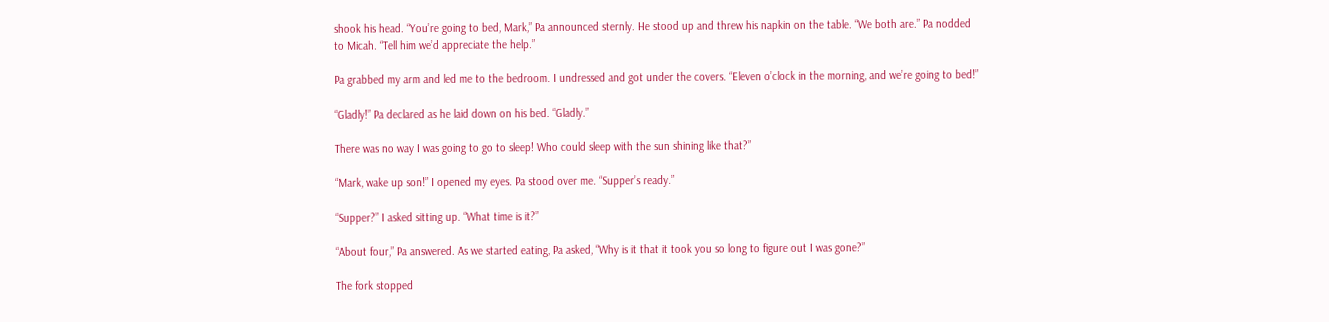shook his head. “You’re going to bed, Mark,” Pa announced sternly. He stood up and threw his napkin on the table. “We both are.” Pa nodded to Micah. “Tell him we’d appreciate the help.”

Pa grabbed my arm and led me to the bedroom. I undressed and got under the covers. “Eleven o’clock in the morning, and we’re going to bed!”

“Gladly!” Pa declared as he laid down on his bed. “Gladly.”

There was no way I was going to go to sleep! Who could sleep with the sun shining like that?”

“Mark, wake up son!” I opened my eyes. Pa stood over me. “Supper’s ready.”

“Supper?” I asked sitting up. “What time is it?”

“About four,” Pa answered. As we started eating, Pa asked, “Why is it that it took you so long to figure out I was gone?”

The fork stopped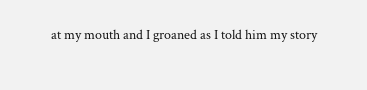at my mouth and I groaned as I told him my story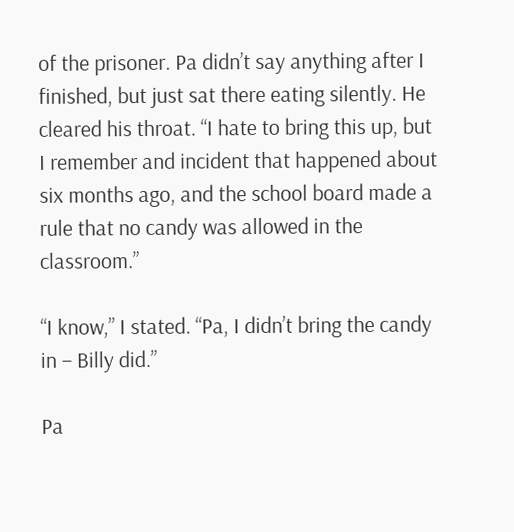of the prisoner. Pa didn’t say anything after I finished, but just sat there eating silently. He cleared his throat. “I hate to bring this up, but I remember and incident that happened about six months ago, and the school board made a rule that no candy was allowed in the classroom.”

“I know,” I stated. “Pa, I didn’t bring the candy in – Billy did.”

Pa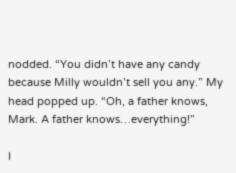nodded. “You didn’t have any candy because Milly wouldn’t sell you any.” My head popped up. “Oh, a father knows, Mark. A father knows…everything!”

I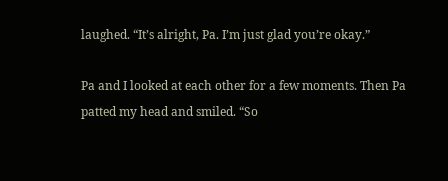laughed. “It’s alright, Pa. I’m just glad you’re okay.”

Pa and I looked at each other for a few moments. Then Pa patted my head and smiled. “So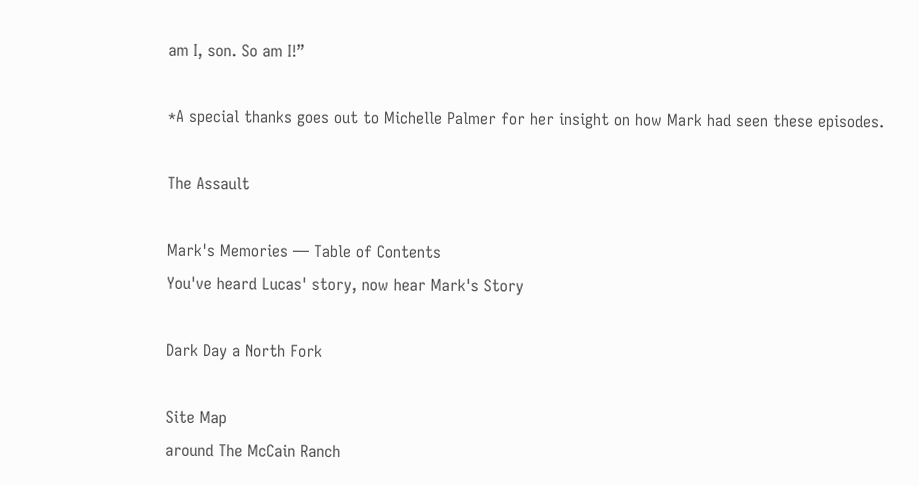am I, son. So am I!”

*A special thanks goes out to Michelle Palmer for her insight on how Mark had seen these episodes.

The Assault

Mark's Memories ― Table of Contents
You've heard Lucas' story, now hear Mark's Story

Dark Day a North Fork

Site Map
around The McCain Ranch